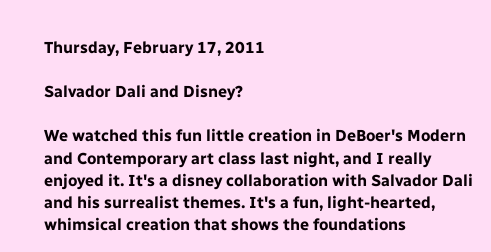Thursday, February 17, 2011

Salvador Dali and Disney?

We watched this fun little creation in DeBoer's Modern and Contemporary art class last night, and I really enjoyed it. It's a disney collaboration with Salvador Dali and his surrealist themes. It's a fun, light-hearted, whimsical creation that shows the foundations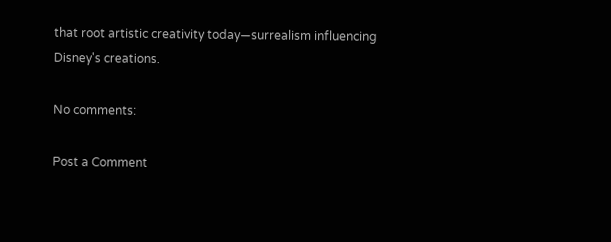that root artistic creativity today—surrealism influencing Disney's creations.

No comments:

Post a Comment